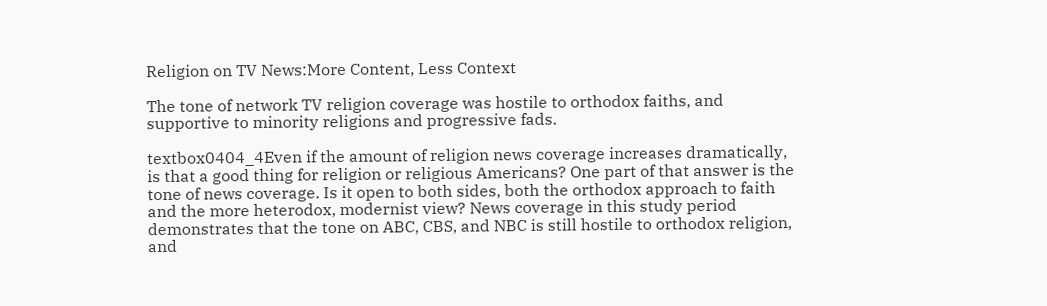Religion on TV News:More Content, Less Context

The tone of network TV religion coverage was hostile to orthodox faiths, and supportive to minority religions and progressive fads.

textbox0404_4Even if the amount of religion news coverage increases dramatically, is that a good thing for religion or religious Americans? One part of that answer is the tone of news coverage. Is it open to both sides, both the orthodox approach to faith and the more heterodox, modernist view? News coverage in this study period demonstrates that the tone on ABC, CBS, and NBC is still hostile to orthodox religion, and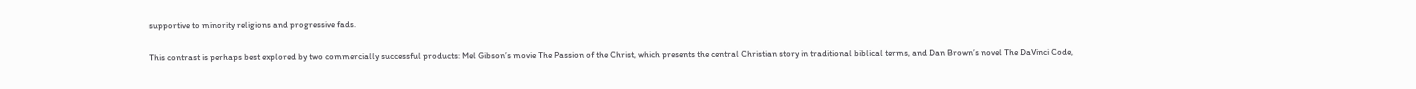supportive to minority religions and progressive fads.

This contrast is perhaps best explored by two commercially successful products: Mel Gibson’s movie The Passion of the Christ, which presents the central Christian story in traditional biblical terms, and Dan Brown’s novel The DaVinci Code,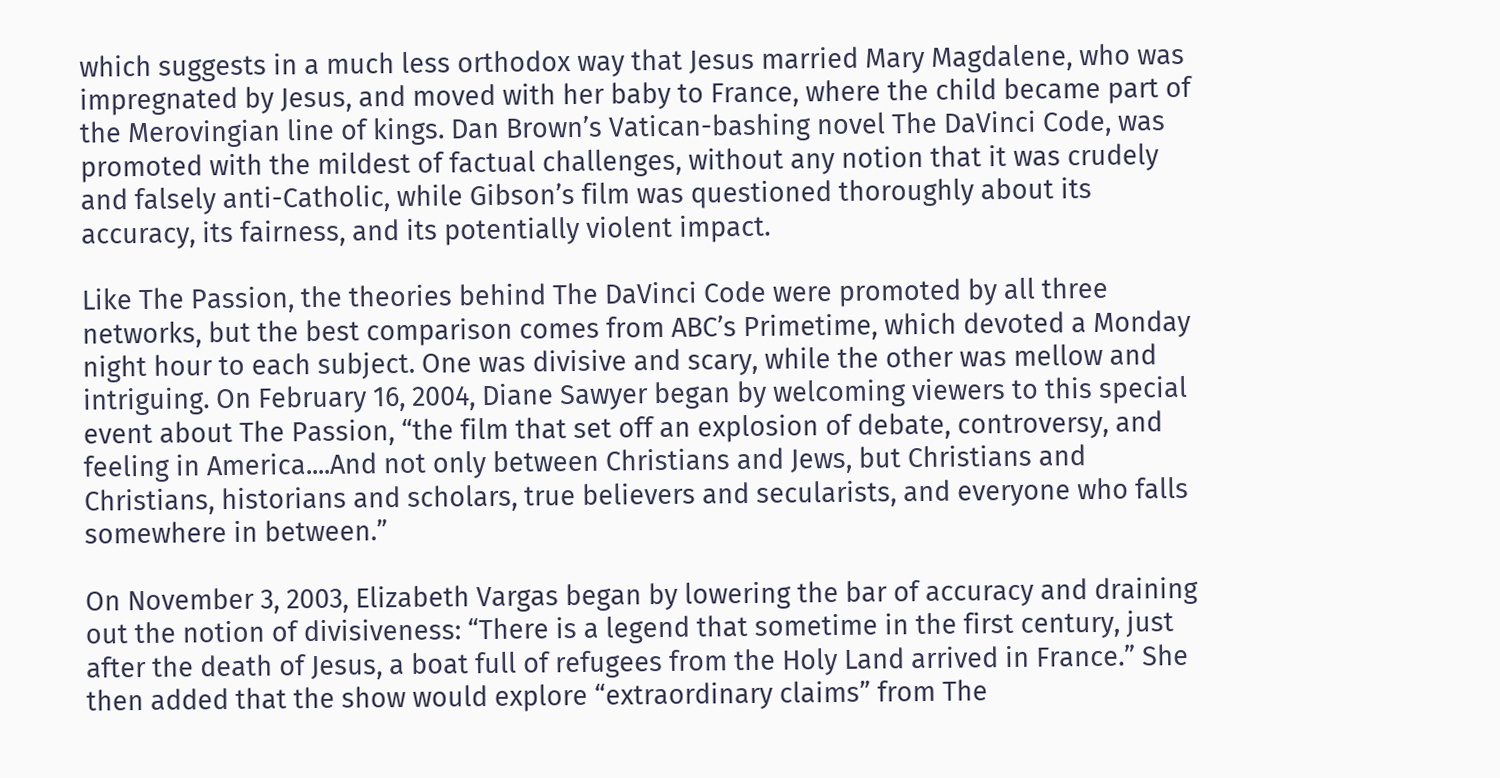which suggests in a much less orthodox way that Jesus married Mary Magdalene, who was impregnated by Jesus, and moved with her baby to France, where the child became part of the Merovingian line of kings. Dan Brown’s Vatican-bashing novel The DaVinci Code, was promoted with the mildest of factual challenges, without any notion that it was crudely and falsely anti-Catholic, while Gibson’s film was questioned thoroughly about its accuracy, its fairness, and its potentially violent impact.

Like The Passion, the theories behind The DaVinci Code were promoted by all three networks, but the best comparison comes from ABC’s Primetime, which devoted a Monday night hour to each subject. One was divisive and scary, while the other was mellow and intriguing. On February 16, 2004, Diane Sawyer began by welcoming viewers to this special event about The Passion, “the film that set off an explosion of debate, controversy, and feeling in America....And not only between Christians and Jews, but Christians and Christians, historians and scholars, true believers and secularists, and everyone who falls somewhere in between.”

On November 3, 2003, Elizabeth Vargas began by lowering the bar of accuracy and draining out the notion of divisiveness: “There is a legend that sometime in the first century, just after the death of Jesus, a boat full of refugees from the Holy Land arrived in France.” She then added that the show would explore “extraordinary claims” from The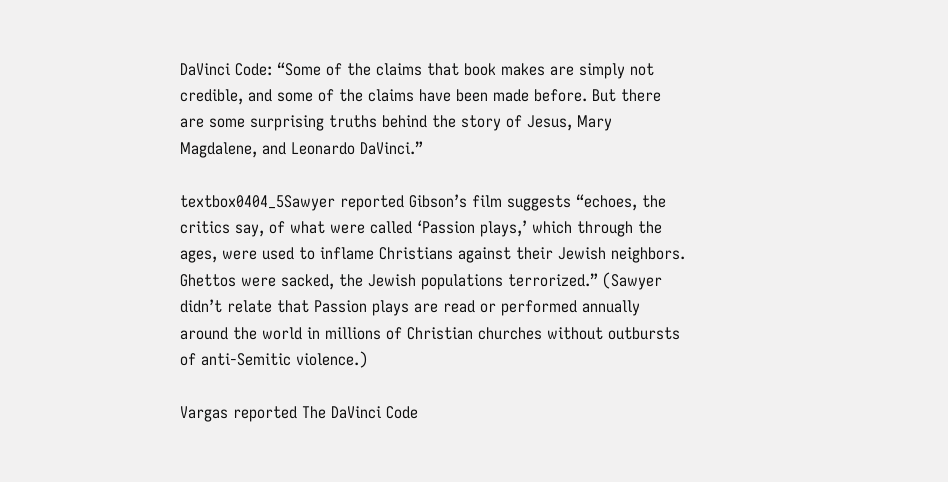DaVinci Code: “Some of the claims that book makes are simply not credible, and some of the claims have been made before. But there are some surprising truths behind the story of Jesus, Mary Magdalene, and Leonardo DaVinci.”

textbox0404_5Sawyer reported Gibson’s film suggests “echoes, the critics say, of what were called ‘Passion plays,’ which through the ages, were used to inflame Christians against their Jewish neighbors. Ghettos were sacked, the Jewish populations terrorized.” (Sawyer didn’t relate that Passion plays are read or performed annually around the world in millions of Christian churches without outbursts of anti-Semitic violence.)

Vargas reported The DaVinci Code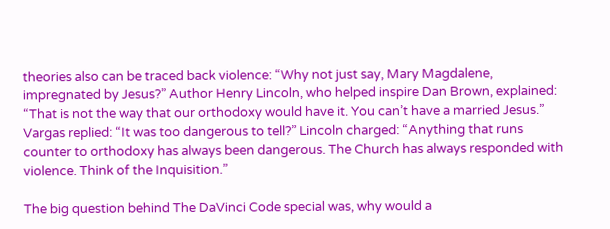theories also can be traced back violence: “Why not just say, Mary Magdalene, impregnated by Jesus?” Author Henry Lincoln, who helped inspire Dan Brown, explained: “That is not the way that our orthodoxy would have it. You can’t have a married Jesus.” Vargas replied: “It was too dangerous to tell?” Lincoln charged: “Anything that runs counter to orthodoxy has always been dangerous. The Church has always responded with violence. Think of the Inquisition.”

The big question behind The DaVinci Code special was, why would a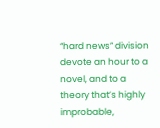“hard news” division devote an hour to a novel, and to a theory that’s highly improbable,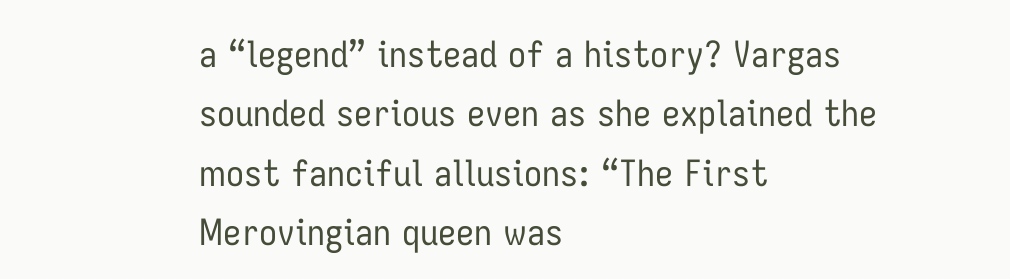a “legend” instead of a history? Vargas sounded serious even as she explained the most fanciful allusions: “The First Merovingian queen was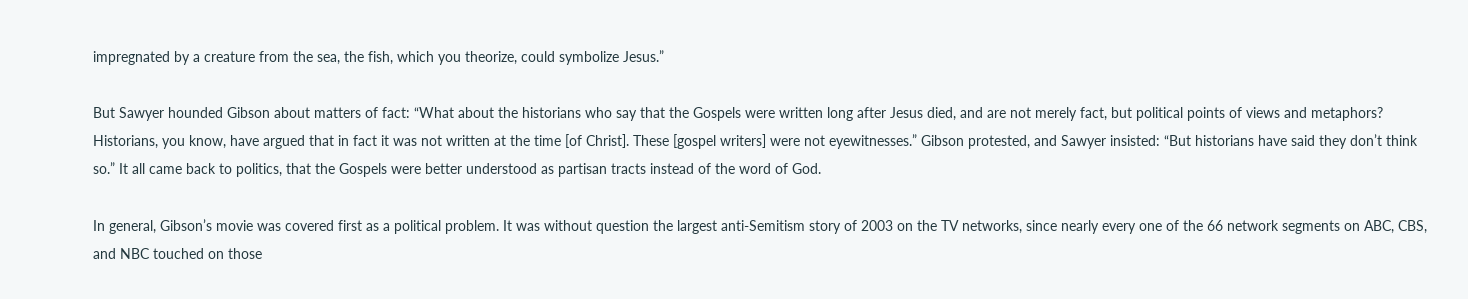impregnated by a creature from the sea, the fish, which you theorize, could symbolize Jesus.”

But Sawyer hounded Gibson about matters of fact: “What about the historians who say that the Gospels were written long after Jesus died, and are not merely fact, but political points of views and metaphors? Historians, you know, have argued that in fact it was not written at the time [of Christ]. These [gospel writers] were not eyewitnesses.” Gibson protested, and Sawyer insisted: “But historians have said they don’t think so.” It all came back to politics, that the Gospels were better understood as partisan tracts instead of the word of God.

In general, Gibson’s movie was covered first as a political problem. It was without question the largest anti-Semitism story of 2003 on the TV networks, since nearly every one of the 66 network segments on ABC, CBS, and NBC touched on those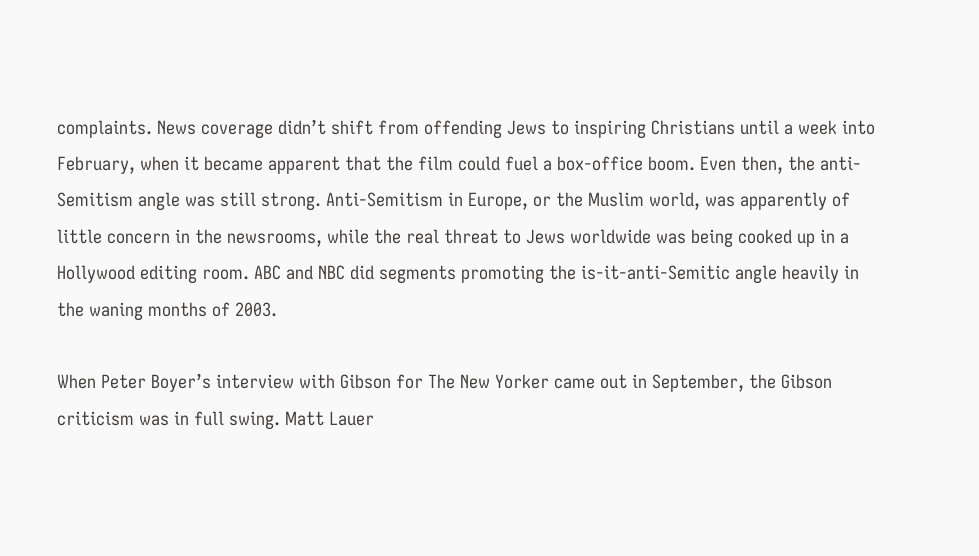complaints. News coverage didn’t shift from offending Jews to inspiring Christians until a week into February, when it became apparent that the film could fuel a box-office boom. Even then, the anti-Semitism angle was still strong. Anti-Semitism in Europe, or the Muslim world, was apparently of little concern in the newsrooms, while the real threat to Jews worldwide was being cooked up in a Hollywood editing room. ABC and NBC did segments promoting the is-it-anti-Semitic angle heavily in the waning months of 2003.

When Peter Boyer’s interview with Gibson for The New Yorker came out in September, the Gibson criticism was in full swing. Matt Lauer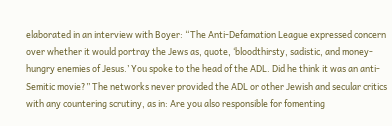elaborated in an interview with Boyer: “The Anti-Defamation League expressed concern over whether it would portray the Jews as, quote, ‘bloodthirsty, sadistic, and money-hungry enemies of Jesus.’ You spoke to the head of the ADL. Did he think it was an anti-Semitic movie?” The networks never provided the ADL or other Jewish and secular critics with any countering scrutiny, as in: Are you also responsible for fomenting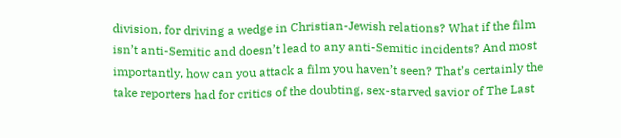division, for driving a wedge in Christian-Jewish relations? What if the film isn’t anti-Semitic and doesn’t lead to any anti-Semitic incidents? And most importantly, how can you attack a film you haven’t seen? That’s certainly the take reporters had for critics of the doubting, sex-starved savior of The Last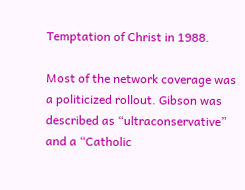Temptation of Christ in 1988.

Most of the network coverage was a politicized rollout. Gibson was described as “ultraconservative” and a “Catholic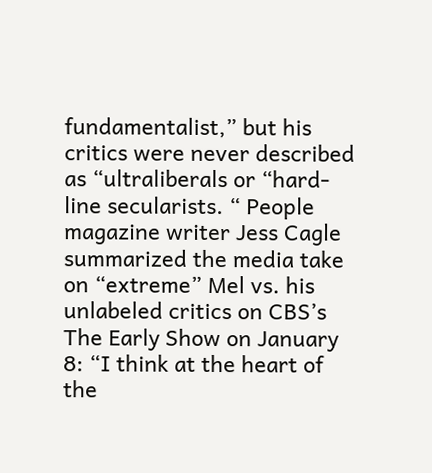fundamentalist,” but his critics were never described as “ultraliberals or “hard-line secularists. “ People magazine writer Jess Cagle summarized the media take on “extreme” Mel vs. his unlabeled critics on CBS’s The Early Show on January 8: “I think at the heart of the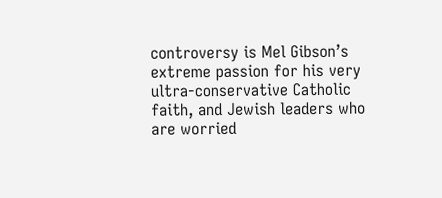controversy is Mel Gibson’s extreme passion for his very ultra-conservative Catholic faith, and Jewish leaders who are worried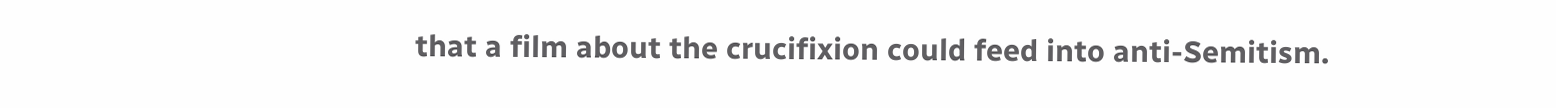that a film about the crucifixion could feed into anti-Semitism.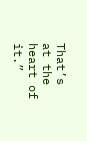That’s at the heart of it.”